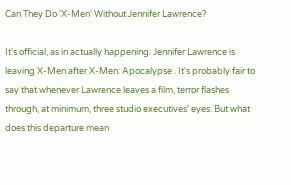Can They Do 'X-Men' Without Jennifer Lawrence?

It's official, as in actually happening: Jennifer Lawrence is leaving X-Men after X-Men: Apocalypse . It's probably fair to say that whenever Lawrence leaves a film, terror flashes through, at minimum, three studio executives' eyes. But what does this departure mean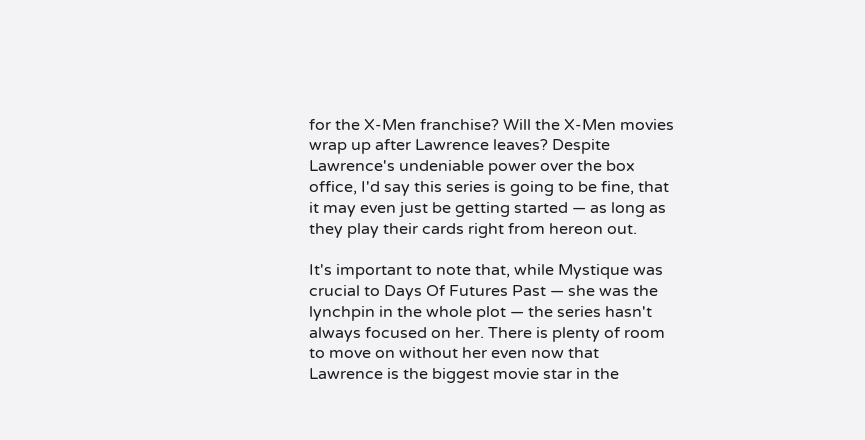for the X-Men franchise? Will the X-Men movies wrap up after Lawrence leaves? Despite Lawrence's undeniable power over the box office, I'd say this series is going to be fine, that it may even just be getting started — as long as they play their cards right from hereon out.

It's important to note that, while Mystique was crucial to Days Of Futures Past — she was the lynchpin in the whole plot — the series hasn't always focused on her. There is plenty of room to move on without her even now that Lawrence is the biggest movie star in the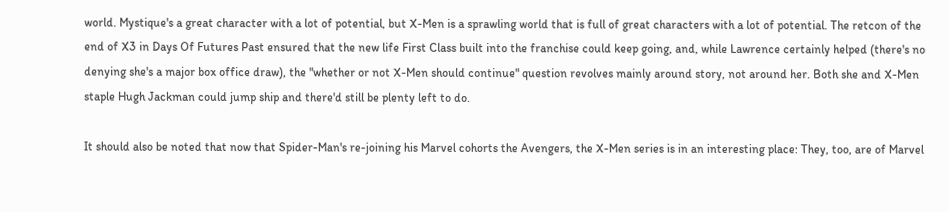world. Mystique's a great character with a lot of potential, but X-Men is a sprawling world that is full of great characters with a lot of potential. The retcon of the end of X3 in Days Of Futures Past ensured that the new life First Class built into the franchise could keep going, and, while Lawrence certainly helped (there's no denying she's a major box office draw), the "whether or not X-Men should continue" question revolves mainly around story, not around her. Both she and X-Men staple Hugh Jackman could jump ship and there'd still be plenty left to do.

It should also be noted that now that Spider-Man's re-joining his Marvel cohorts the Avengers, the X-Men series is in an interesting place: They, too, are of Marvel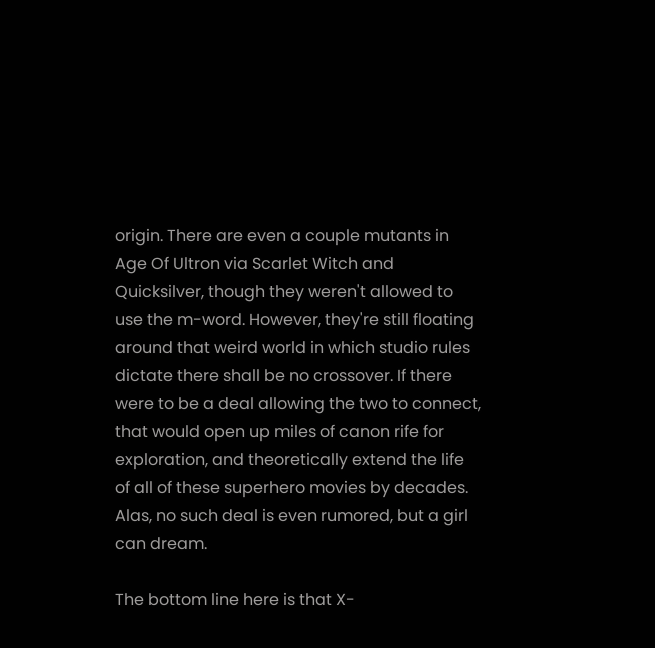origin. There are even a couple mutants in Age Of Ultron via Scarlet Witch and Quicksilver, though they weren't allowed to use the m-word. However, they're still floating around that weird world in which studio rules dictate there shall be no crossover. If there were to be a deal allowing the two to connect, that would open up miles of canon rife for exploration, and theoretically extend the life of all of these superhero movies by decades. Alas, no such deal is even rumored, but a girl can dream.

The bottom line here is that X-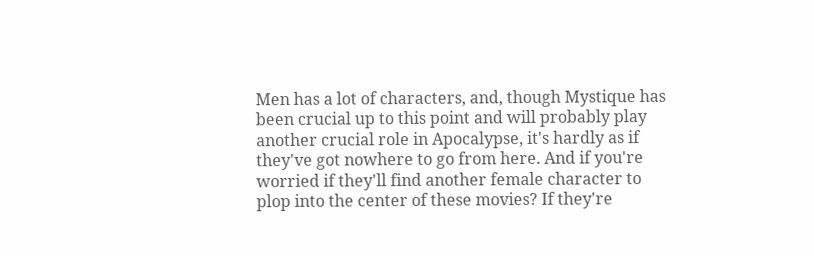Men has a lot of characters, and, though Mystique has been crucial up to this point and will probably play another crucial role in Apocalypse, it's hardly as if they've got nowhere to go from here. And if you're worried if they'll find another female character to plop into the center of these movies? If they're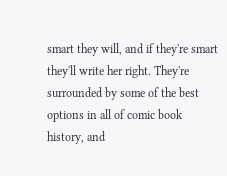smart they will, and if they're smart they'll write her right. They're surrounded by some of the best options in all of comic book history, and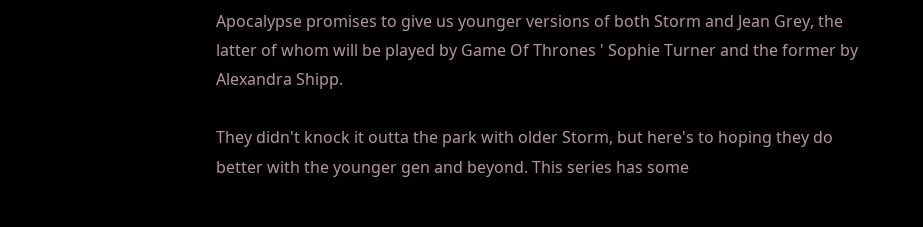Apocalypse promises to give us younger versions of both Storm and Jean Grey, the latter of whom will be played by Game Of Thrones ' Sophie Turner and the former by Alexandra Shipp.

They didn't knock it outta the park with older Storm, but here's to hoping they do better with the younger gen and beyond. This series has some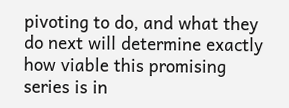pivoting to do, and what they do next will determine exactly how viable this promising series is in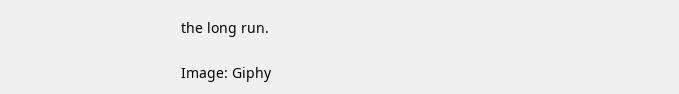the long run.

Image: Giphy